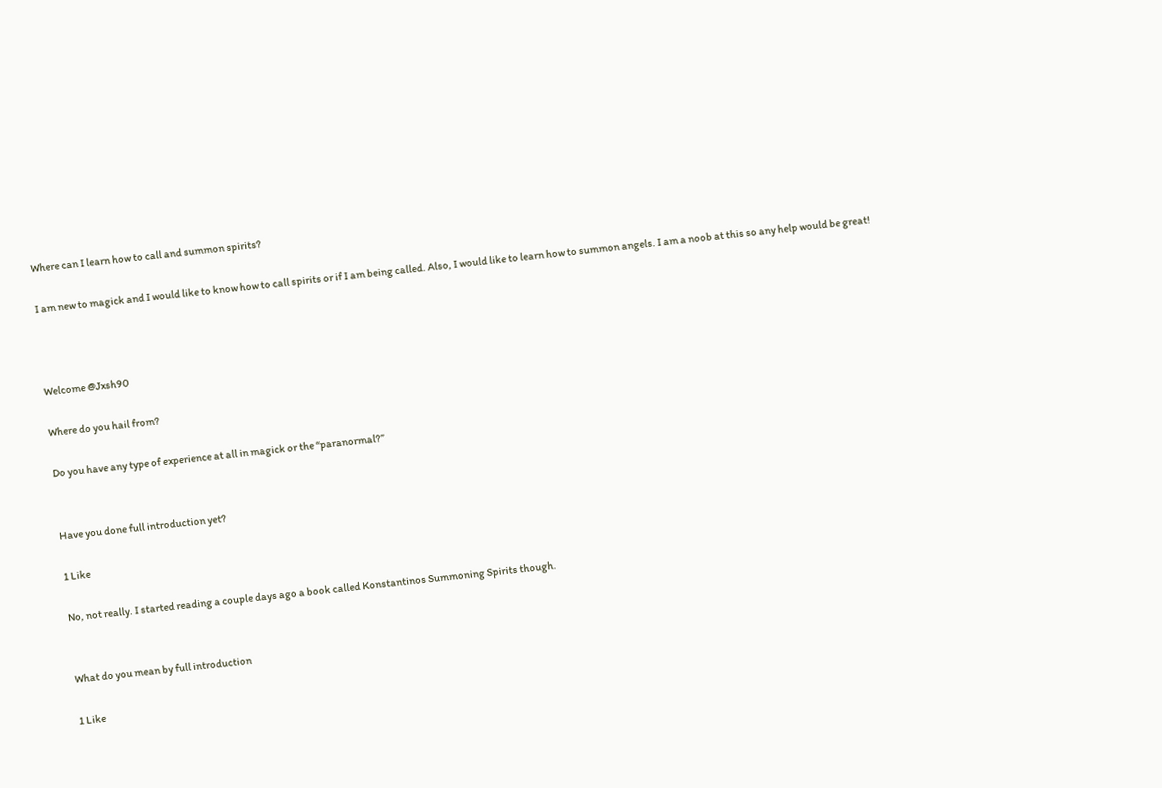Where can I learn how to call and summon spirits?

I am new to magick and I would like to know how to call spirits or if I am being called. Also, I would like to learn how to summon angels. I am a noob at this so any help would be great!



Welcome @Jxsh90

Where do you hail from?

Do you have any type of experience at all in magick or the “paranormal?”


Have you done full introduction yet?

1 Like

No, not really. I started reading a couple days ago a book called Konstantinos Summoning Spirits though.


What do you mean by full introduction

1 Like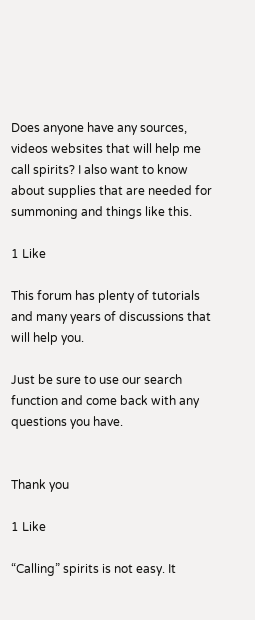Does anyone have any sources, videos websites that will help me call spirits? I also want to know about supplies that are needed for summoning and things like this.

1 Like

This forum has plenty of tutorials and many years of discussions that will help you.

Just be sure to use our search function and come back with any questions you have.


Thank you

1 Like

“Calling” spirits is not easy. It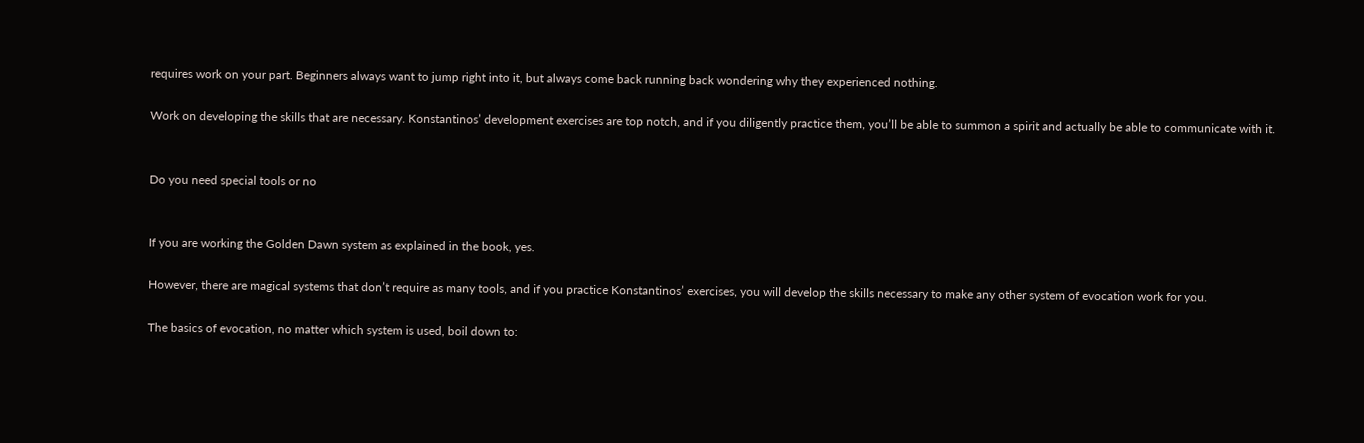requires work on your part. Beginners always want to jump right into it, but always come back running back wondering why they experienced nothing.

Work on developing the skills that are necessary. Konstantinos’ development exercises are top notch, and if you diligently practice them, you’ll be able to summon a spirit and actually be able to communicate with it.


Do you need special tools or no


If you are working the Golden Dawn system as explained in the book, yes.

However, there are magical systems that don’t require as many tools, and if you practice Konstantinos’ exercises, you will develop the skills necessary to make any other system of evocation work for you.

The basics of evocation, no matter which system is used, boil down to: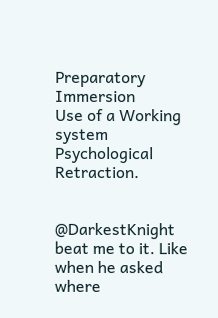Preparatory Immersion
Use of a Working system
Psychological Retraction.


@DarkestKnight beat me to it. Like when he asked where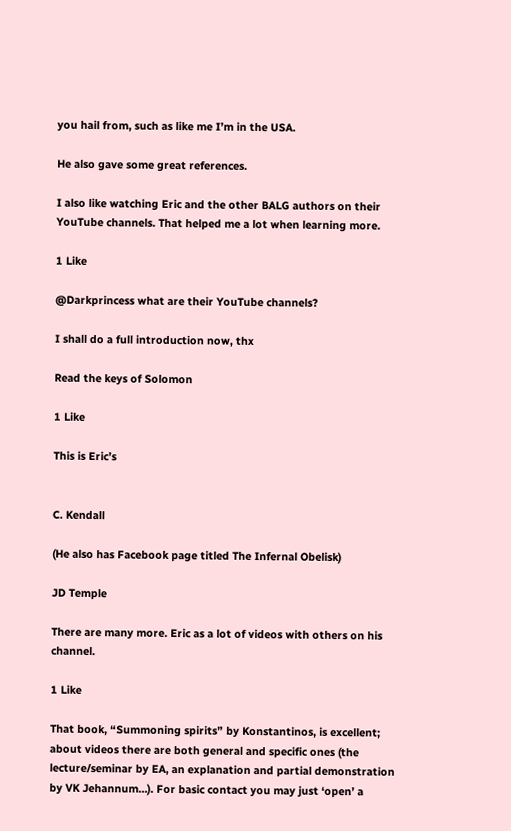you hail from, such as like me I’m in the USA.

He also gave some great references.

I also like watching Eric and the other BALG authors on their YouTube channels. That helped me a lot when learning more.

1 Like

@Darkprincess what are their YouTube channels?

I shall do a full introduction now, thx

Read the keys of Solomon

1 Like

This is Eric’s


C. Kendall

(He also has Facebook page titled The Infernal Obelisk)

JD Temple

There are many more. Eric as a lot of videos with others on his channel.

1 Like

That book, “Summoning spirits” by Konstantinos, is excellent; about videos there are both general and specific ones (the lecture/seminar by EA, an explanation and partial demonstration by VK Jehannum…). For basic contact you may just ‘open’ a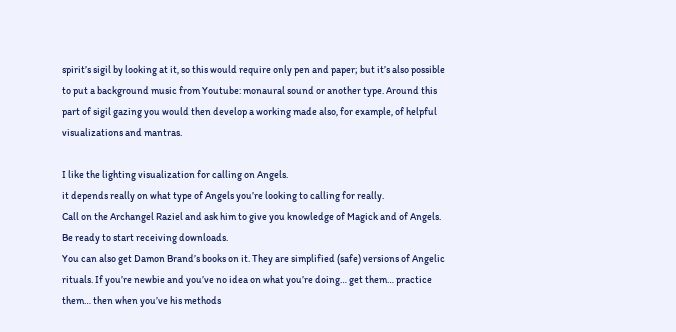spirit’s sigil by looking at it, so this would require only pen and paper; but it’s also possible to put a background music from Youtube: monaural sound or another type. Around this part of sigil gazing you would then develop a working made also, for example, of helpful visualizations and mantras.

I like the lighting visualization for calling on Angels.
it depends really on what type of Angels you’re looking to calling for really.
Call on the Archangel Raziel and ask him to give you knowledge of Magick and of Angels. Be ready to start receiving downloads.
You can also get Damon Brand’s books on it. They are simplified (safe) versions of Angelic rituals. If you’re newbie and you’ve no idea on what you’re doing… get them… practice them… then when you’ve his methods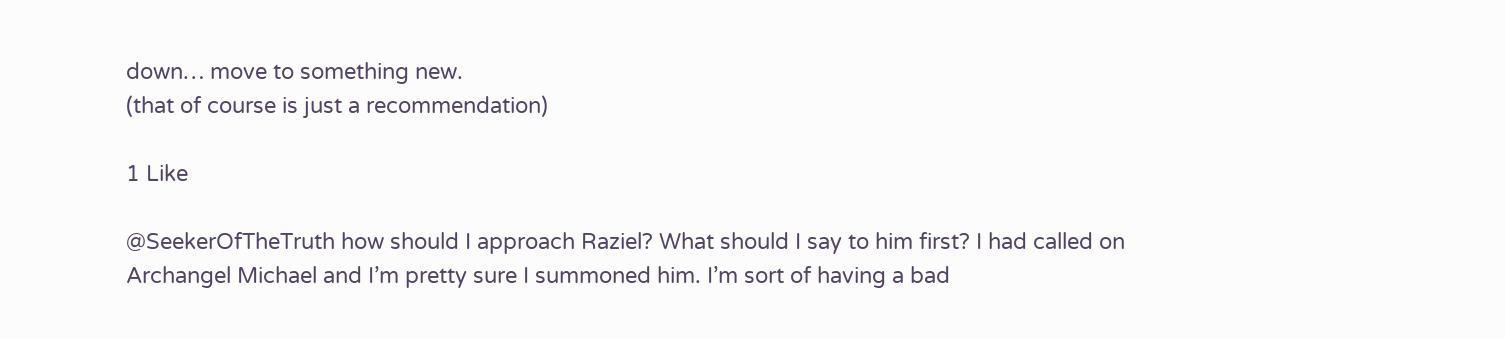down… move to something new.
(that of course is just a recommendation)

1 Like

@SeekerOfTheTruth how should I approach Raziel? What should I say to him first? I had called on Archangel Michael and I’m pretty sure I summoned him. I’m sort of having a bad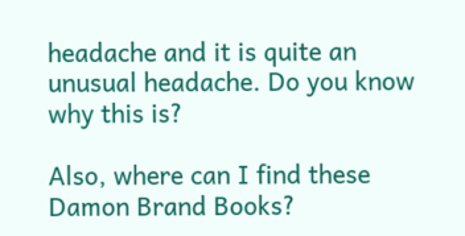headache and it is quite an unusual headache. Do you know why this is?

Also, where can I find these Damon Brand Books?